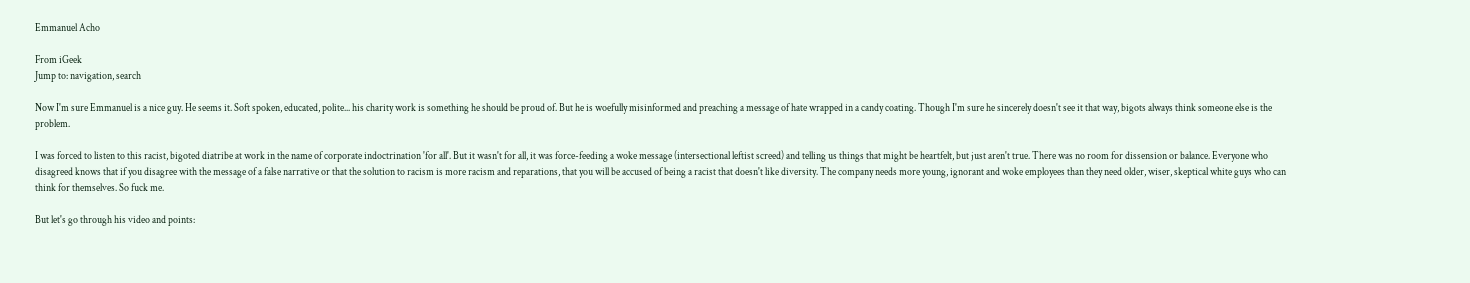Emmanuel Acho

From iGeek
Jump to: navigation, search

Now I'm sure Emmanuel is a nice guy. He seems it. Soft spoken, educated, polite... his charity work is something he should be proud of. But he is woefully misinformed and preaching a message of hate wrapped in a candy coating. Though I'm sure he sincerely doesn't see it that way, bigots always think someone else is the problem.

I was forced to listen to this racist, bigoted diatribe at work in the name of corporate indoctrination 'for all'. But it wasn't for all, it was force-feeding a woke message (intersectional leftist screed) and telling us things that might be heartfelt, but just aren't true. There was no room for dissension or balance. Everyone who disagreed knows that if you disagree with the message of a false narrative or that the solution to racism is more racism and reparations, that you will be accused of being a racist that doesn't like diversity. The company needs more young, ignorant and woke employees than they need older, wiser, skeptical white guys who can think for themselves. So fuck me.

But let's go through his video and points: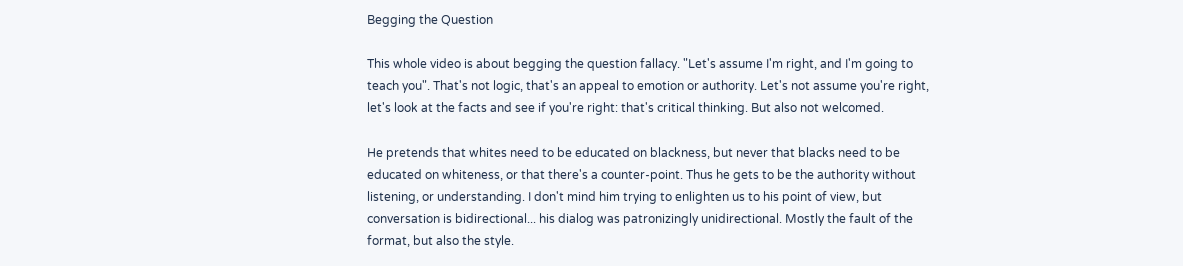Begging the Question

This whole video is about begging the question fallacy. "Let's assume I'm right, and I'm going to teach you". That's not logic, that's an appeal to emotion or authority. Let's not assume you're right, let's look at the facts and see if you're right: that's critical thinking. But also not welcomed.

He pretends that whites need to be educated on blackness, but never that blacks need to be educated on whiteness, or that there's a counter-point. Thus he gets to be the authority without listening, or understanding. I don't mind him trying to enlighten us to his point of view, but conversation is bidirectional... his dialog was patronizingly unidirectional. Mostly the fault of the format, but also the style.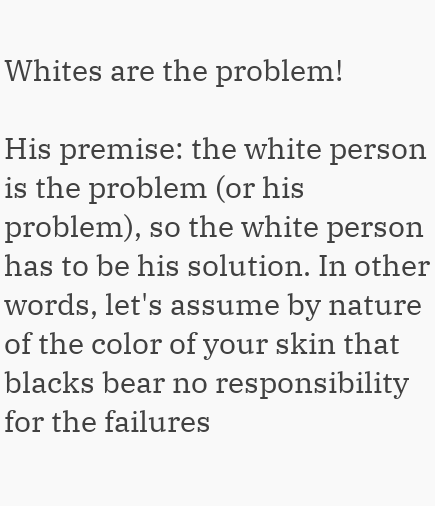Whites are the problem!

His premise: the white person is the problem (or his problem), so the white person has to be his solution. In other words, let's assume by nature of the color of your skin that blacks bear no responsibility for the failures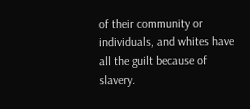of their community or individuals, and whites have all the guilt because of slavery.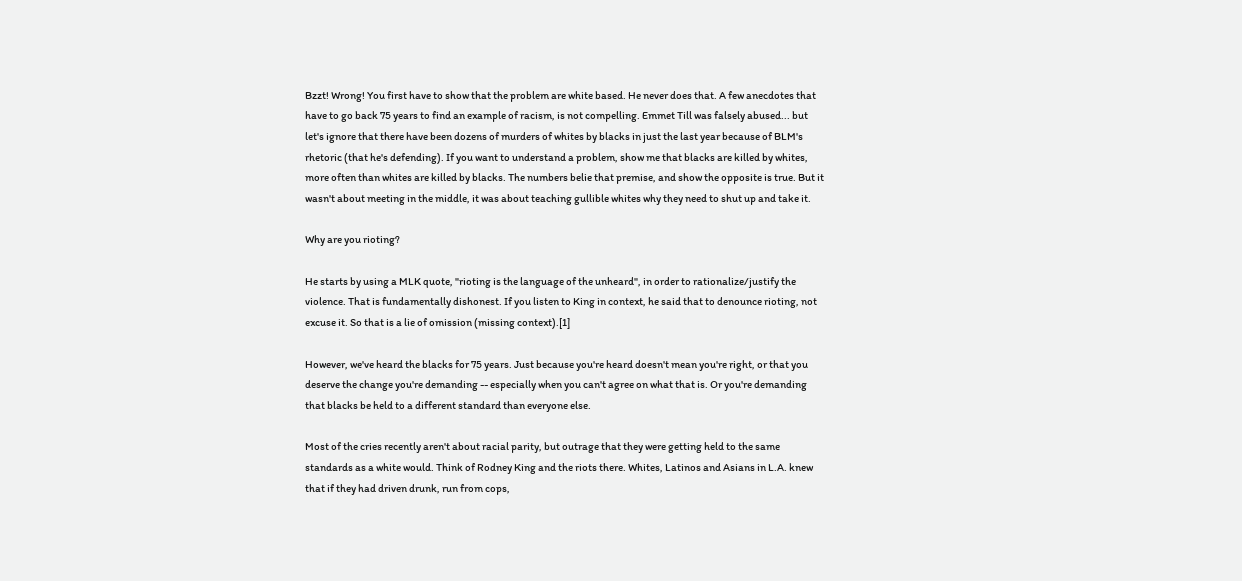Bzzt! Wrong! You first have to show that the problem are white based. He never does that. A few anecdotes that have to go back 75 years to find an example of racism, is not compelling. Emmet Till was falsely abused... but let's ignore that there have been dozens of murders of whites by blacks in just the last year because of BLM's rhetoric (that he's defending). If you want to understand a problem, show me that blacks are killed by whites, more often than whites are killed by blacks. The numbers belie that premise, and show the opposite is true. But it wasn't about meeting in the middle, it was about teaching gullible whites why they need to shut up and take it.

Why are you rioting?

He starts by using a MLK quote, "rioting is the language of the unheard", in order to rationalize/justify the violence. That is fundamentally dishonest. If you listen to King in context, he said that to denounce rioting, not excuse it. So that is a lie of omission (missing context).[1]

However, we've heard the blacks for 75 years. Just because you're heard doesn't mean you're right, or that you deserve the change you're demanding -- especially when you can't agree on what that is. Or you're demanding that blacks be held to a different standard than everyone else.

Most of the cries recently aren't about racial parity, but outrage that they were getting held to the same standards as a white would. Think of Rodney King and the riots there. Whites, Latinos and Asians in L.A. knew that if they had driven drunk, run from cops,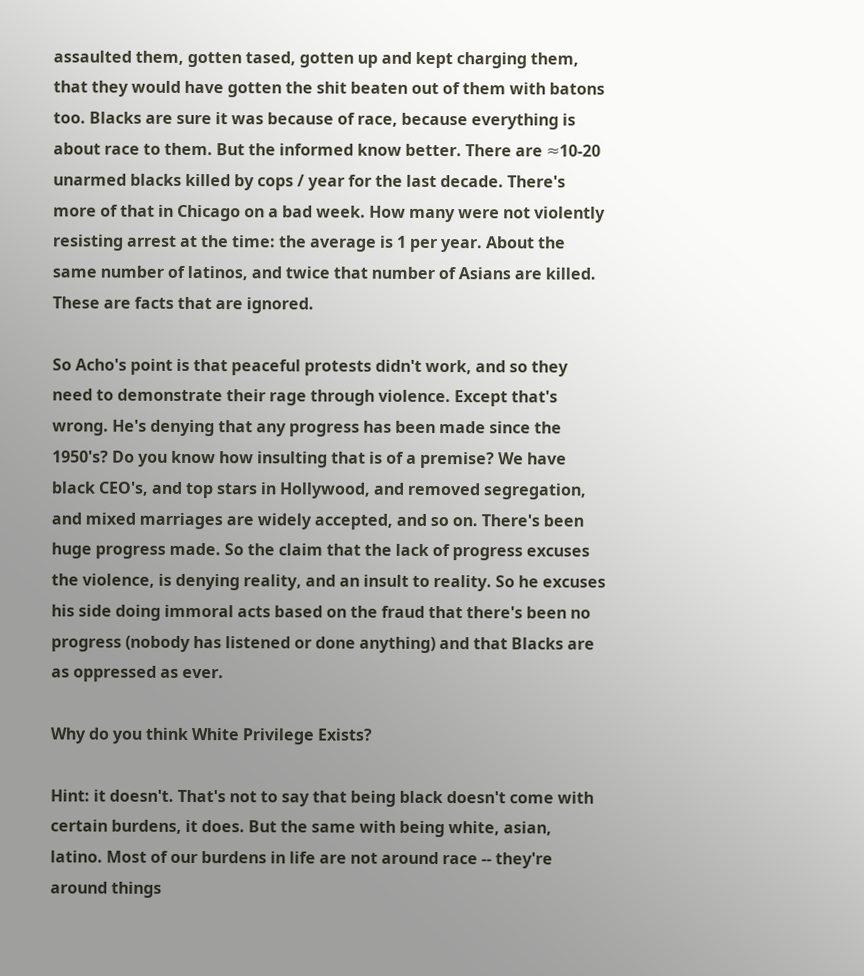assaulted them, gotten tased, gotten up and kept charging them, that they would have gotten the shit beaten out of them with batons too. Blacks are sure it was because of race, because everything is about race to them. But the informed know better. There are ≈10-20 unarmed blacks killed by cops / year for the last decade. There's more of that in Chicago on a bad week. How many were not violently resisting arrest at the time: the average is 1 per year. About the same number of latinos, and twice that number of Asians are killed. These are facts that are ignored.

So Acho's point is that peaceful protests didn't work, and so they need to demonstrate their rage through violence. Except that's wrong. He's denying that any progress has been made since the 1950's? Do you know how insulting that is of a premise? We have black CEO's, and top stars in Hollywood, and removed segregation, and mixed marriages are widely accepted, and so on. There's been huge progress made. So the claim that the lack of progress excuses the violence, is denying reality, and an insult to reality. So he excuses his side doing immoral acts based on the fraud that there's been no progress (nobody has listened or done anything) and that Blacks are as oppressed as ever.

Why do you think White Privilege Exists?

Hint: it doesn't. That's not to say that being black doesn't come with certain burdens, it does. But the same with being white, asian, latino. Most of our burdens in life are not around race -- they're around things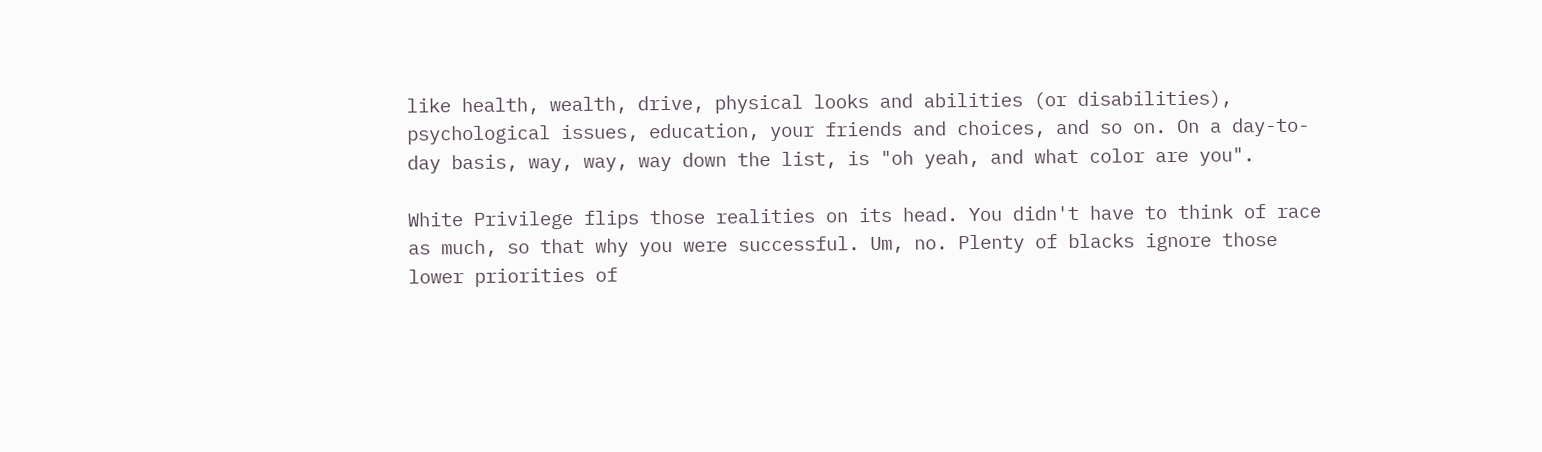like health, wealth, drive, physical looks and abilities (or disabilities), psychological issues, education, your friends and choices, and so on. On a day-to-day basis, way, way, way down the list, is "oh yeah, and what color are you".

White Privilege flips those realities on its head. You didn't have to think of race as much, so that why you were successful. Um, no. Plenty of blacks ignore those lower priorities of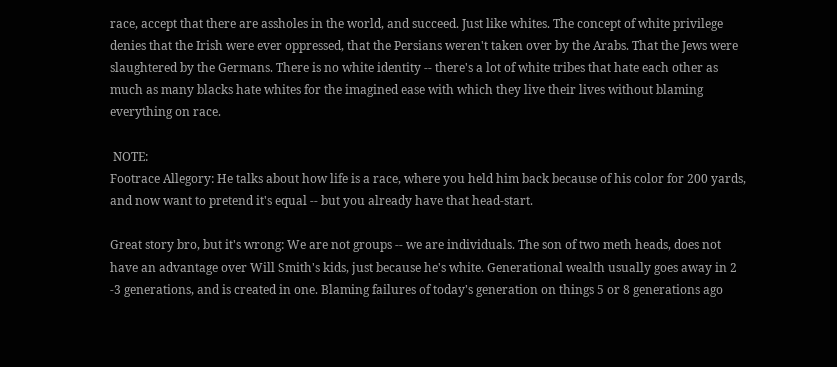race, accept that there are assholes in the world, and succeed. Just like whites. The concept of white privilege denies that the Irish were ever oppressed, that the Persians weren't taken over by the Arabs. That the Jews were slaughtered by the Germans. There is no white identity -- there's a lot of white tribes that hate each other as much as many blacks hate whites for the imagined ease with which they live their lives without blaming everything on race.

 NOTE:
Footrace Allegory: He talks about how life is a race, where you held him back because of his color for 200 yards, and now want to pretend it's equal -- but you already have that head-start.

Great story bro, but it's wrong: We are not groups -- we are individuals. The son of two meth heads, does not have an advantage over Will Smith's kids, just because he's white. Generational wealth usually goes away in 2 -3 generations, and is created in one. Blaming failures of today's generation on things 5 or 8 generations ago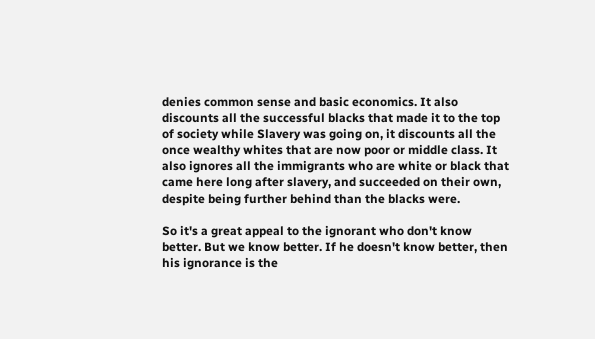denies common sense and basic economics. It also discounts all the successful blacks that made it to the top of society while Slavery was going on, it discounts all the once wealthy whites that are now poor or middle class. It also ignores all the immigrants who are white or black that came here long after slavery, and succeeded on their own, despite being further behind than the blacks were.

So it's a great appeal to the ignorant who don't know better. But we know better. If he doesn't know better, then his ignorance is the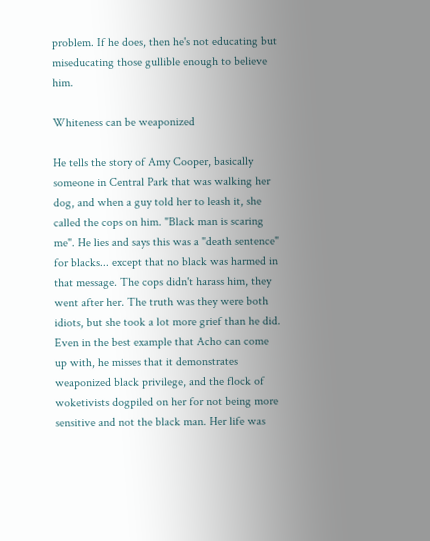problem. If he does, then he's not educating but miseducating those gullible enough to believe him.

Whiteness can be weaponized

He tells the story of Amy Cooper, basically someone in Central Park that was walking her dog, and when a guy told her to leash it, she called the cops on him. "Black man is scaring me". He lies and says this was a "death sentence" for blacks... except that no black was harmed in that message. The cops didn't harass him, they went after her. The truth was they were both idiots, but she took a lot more grief than he did. Even in the best example that Acho can come up with, he misses that it demonstrates weaponized black privilege, and the flock of woketivists dogpiled on her for not being more sensitive and not the black man. Her life was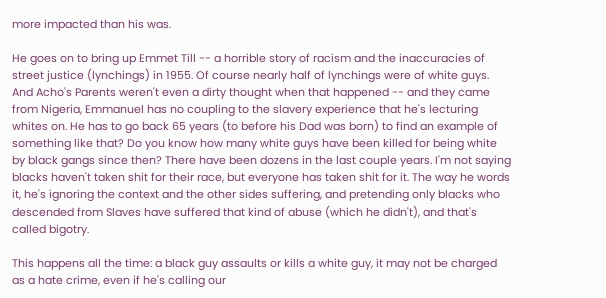more impacted than his was.

He goes on to bring up Emmet Till -- a horrible story of racism and the inaccuracies of street justice (lynchings) in 1955. Of course nearly half of lynchings were of white guys. And Acho's Parents weren't even a dirty thought when that happened -- and they came from Nigeria, Emmanuel has no coupling to the slavery experience that he's lecturing whites on. He has to go back 65 years (to before his Dad was born) to find an example of something like that? Do you know how many white guys have been killed for being white by black gangs since then? There have been dozens in the last couple years. I'm not saying blacks haven't taken shit for their race, but everyone has taken shit for it. The way he words it, he's ignoring the context and the other sides suffering, and pretending only blacks who descended from Slaves have suffered that kind of abuse (which he didn't), and that's called bigotry.

This happens all the time: a black guy assaults or kills a white guy, it may not be charged as a hate crime, even if he's calling our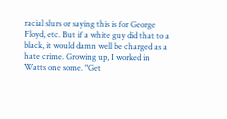racial slurs or saying this is for George Floyd, etc. But if a white guy did that to a black, it would damn well be charged as a hate crime. Growing up, I worked in Watts one some. "Get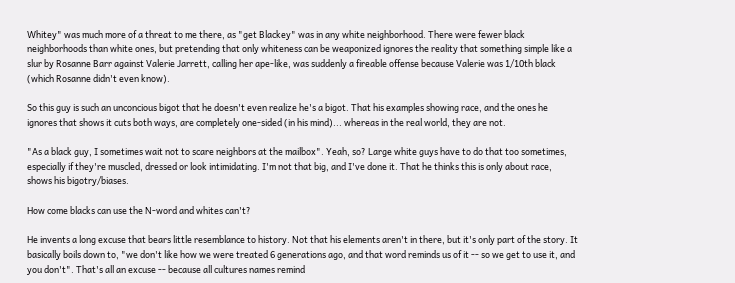Whitey" was much more of a threat to me there, as "get Blackey" was in any white neighborhood. There were fewer black neighborhoods than white ones, but pretending that only whiteness can be weaponized ignores the reality that something simple like a slur by Rosanne Barr against Valerie Jarrett, calling her ape-like, was suddenly a fireable offense because Valerie was 1/10th black (which Rosanne didn't even know).

So this guy is such an unconcious bigot that he doesn't even realize he's a bigot. That his examples showing race, and the ones he ignores that shows it cuts both ways, are completely one-sided (in his mind)... whereas in the real world, they are not.

"As a black guy, I sometimes wait not to scare neighbors at the mailbox". Yeah, so? Large white guys have to do that too sometimes, especially if they're muscled, dressed or look intimidating. I'm not that big, and I've done it. That he thinks this is only about race, shows his bigotry/biases.

How come blacks can use the N-word and whites can't?

He invents a long excuse that bears little resemblance to history. Not that his elements aren't in there, but it's only part of the story. It basically boils down to, "we don't like how we were treated 6 generations ago, and that word reminds us of it -- so we get to use it, and you don't". That's all an excuse -- because all cultures names remind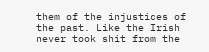them of the injustices of the past. Like the Irish never took shit from the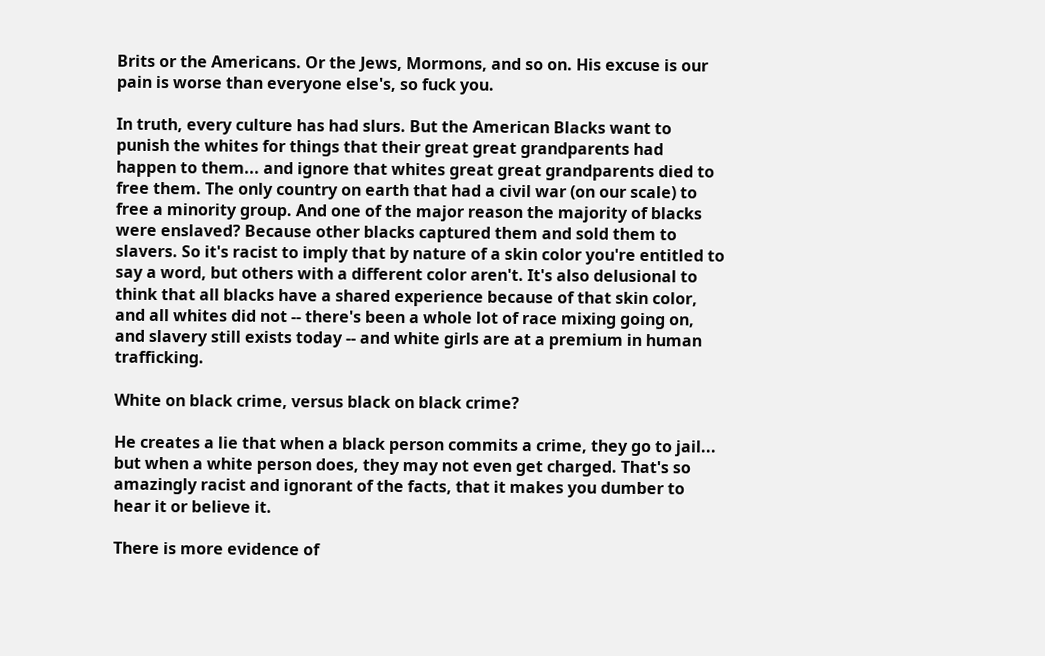Brits or the Americans. Or the Jews, Mormons, and so on. His excuse is our pain is worse than everyone else's, so fuck you.

In truth, every culture has had slurs. But the American Blacks want to punish the whites for things that their great great grandparents had happen to them... and ignore that whites great great grandparents died to free them. The only country on earth that had a civil war (on our scale) to free a minority group. And one of the major reason the majority of blacks were enslaved? Because other blacks captured them and sold them to slavers. So it's racist to imply that by nature of a skin color you're entitled to say a word, but others with a different color aren't. It's also delusional to think that all blacks have a shared experience because of that skin color, and all whites did not -- there's been a whole lot of race mixing going on, and slavery still exists today -- and white girls are at a premium in human trafficking.

White on black crime, versus black on black crime?

He creates a lie that when a black person commits a crime, they go to jail... but when a white person does, they may not even get charged. That's so amazingly racist and ignorant of the facts, that it makes you dumber to hear it or believe it.

There is more evidence of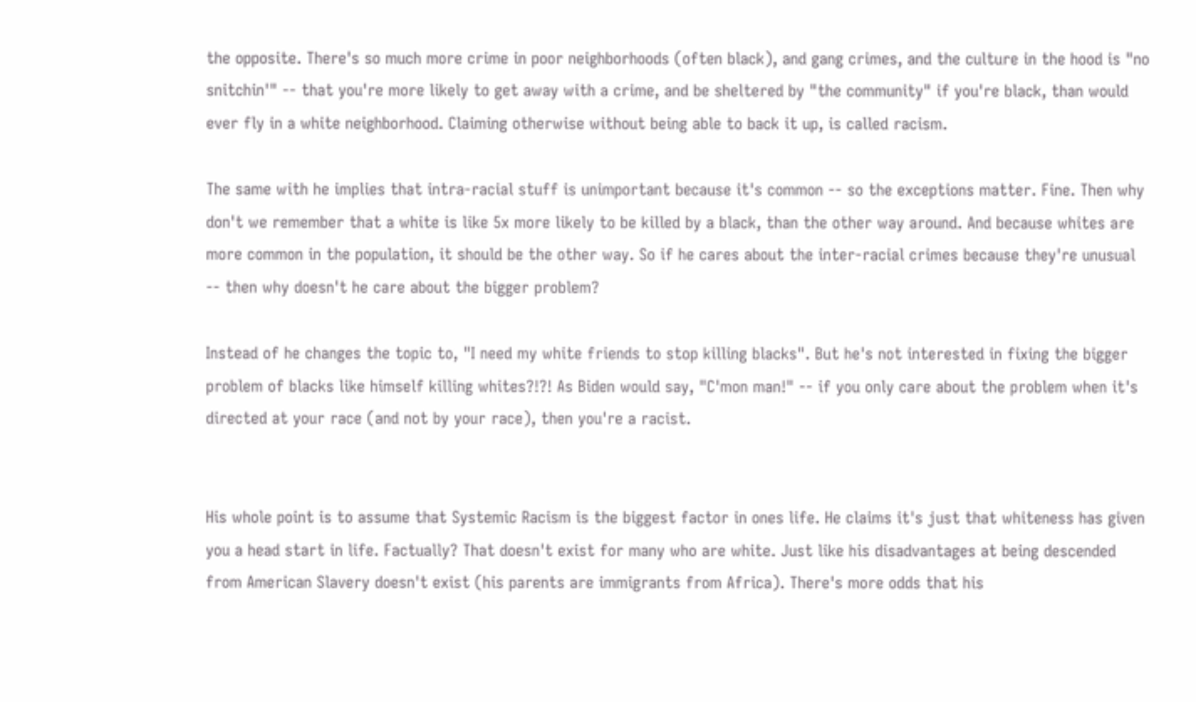the opposite. There's so much more crime in poor neighborhoods (often black), and gang crimes, and the culture in the hood is "no snitchin'" -- that you're more likely to get away with a crime, and be sheltered by "the community" if you're black, than would ever fly in a white neighborhood. Claiming otherwise without being able to back it up, is called racism.

The same with he implies that intra-racial stuff is unimportant because it's common -- so the exceptions matter. Fine. Then why don't we remember that a white is like 5x more likely to be killed by a black, than the other way around. And because whites are more common in the population, it should be the other way. So if he cares about the inter-racial crimes because they're unusual -- then why doesn't he care about the bigger problem?

Instead of he changes the topic to, "I need my white friends to stop killing blacks". But he's not interested in fixing the bigger problem of blacks like himself killing whites?!?! As Biden would say, "C'mon man!" -- if you only care about the problem when it's directed at your race (and not by your race), then you're a racist.


His whole point is to assume that Systemic Racism is the biggest factor in ones life. He claims it's just that whiteness has given you a head start in life. Factually? That doesn't exist for many who are white. Just like his disadvantages at being descended from American Slavery doesn't exist (his parents are immigrants from Africa). There's more odds that his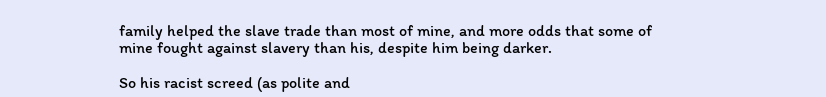family helped the slave trade than most of mine, and more odds that some of mine fought against slavery than his, despite him being darker.

So his racist screed (as polite and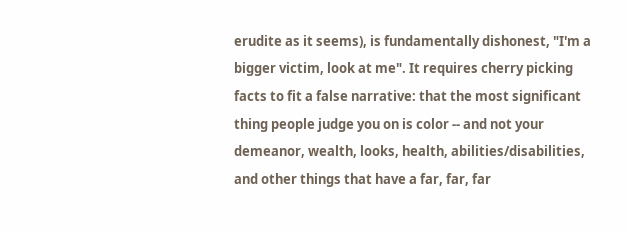erudite as it seems), is fundamentally dishonest, "I'm a bigger victim, look at me". It requires cherry picking facts to fit a false narrative: that the most significant thing people judge you on is color -- and not your demeanor, wealth, looks, health, abilities/disabilities, and other things that have a far, far, far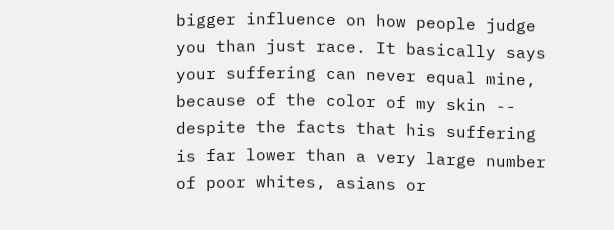bigger influence on how people judge you than just race. It basically says your suffering can never equal mine, because of the color of my skin -- despite the facts that his suffering is far lower than a very large number of poor whites, asians or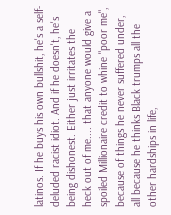latinos. If he buys his own bullshit, he's a self-deluded racist idiot. And if he doesn't, he's being dishonest. Either just irritates the heck out of me.... that anyone would give a spoiled Millionaire credit to whine "poor me", because of things he never suffered under, all because he thinks Black trumps all the other hardships in life,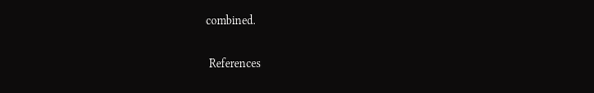combined.


 References